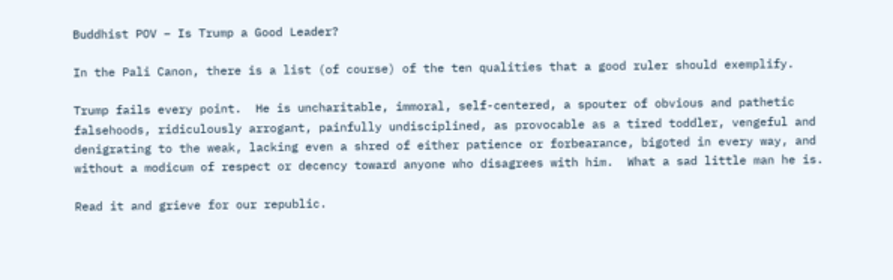Buddhist POV – Is Trump a Good Leader?

In the Pali Canon, there is a list (of course) of the ten qualities that a good ruler should exemplify.

Trump fails every point.  He is uncharitable, immoral, self-centered, a spouter of obvious and pathetic falsehoods, ridiculously arrogant, painfully undisciplined, as provocable as a tired toddler, vengeful and denigrating to the weak, lacking even a shred of either patience or forbearance, bigoted in every way, and without a modicum of respect or decency toward anyone who disagrees with him.  What a sad little man he is.

Read it and grieve for our republic.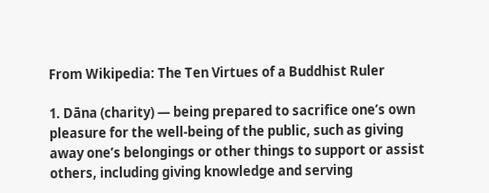From Wikipedia: The Ten Virtues of a Buddhist Ruler

1. Dāna (charity) — being prepared to sacrifice one’s own pleasure for the well-being of the public, such as giving away one’s belongings or other things to support or assist others, including giving knowledge and serving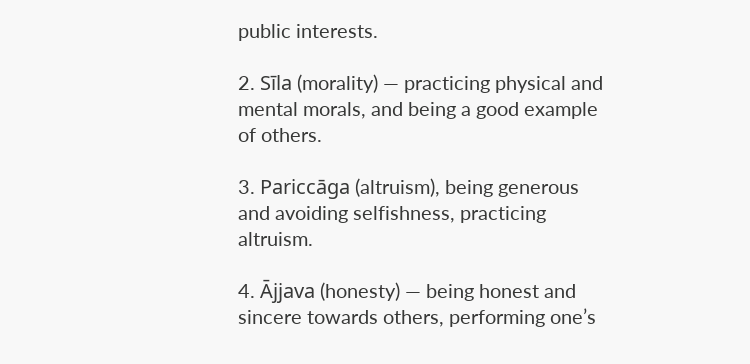public interests.

2. Sīla (morality) — practicing physical and mental morals, and being a good example of others.

3. Pariccāga (altruism), being generous and avoiding selfishness, practicing altruism.

4. Ājjava (honesty) — being honest and sincere towards others, performing one’s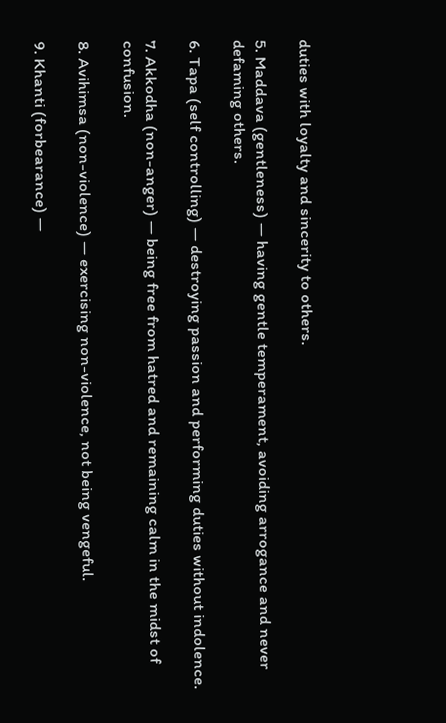duties with loyalty and sincerity to others.

5. Maddava (gentleness) — having gentle temperament, avoiding arrogance and never defaming others.

6. Tapa (self controlling) — destroying passion and performing duties without indolence.

7. Akkodha (non-anger) — being free from hatred and remaining calm in the midst of confusion.

8. Avihimsa (non-violence) — exercising non-violence, not being vengeful.

9. Khanti (forbearance) —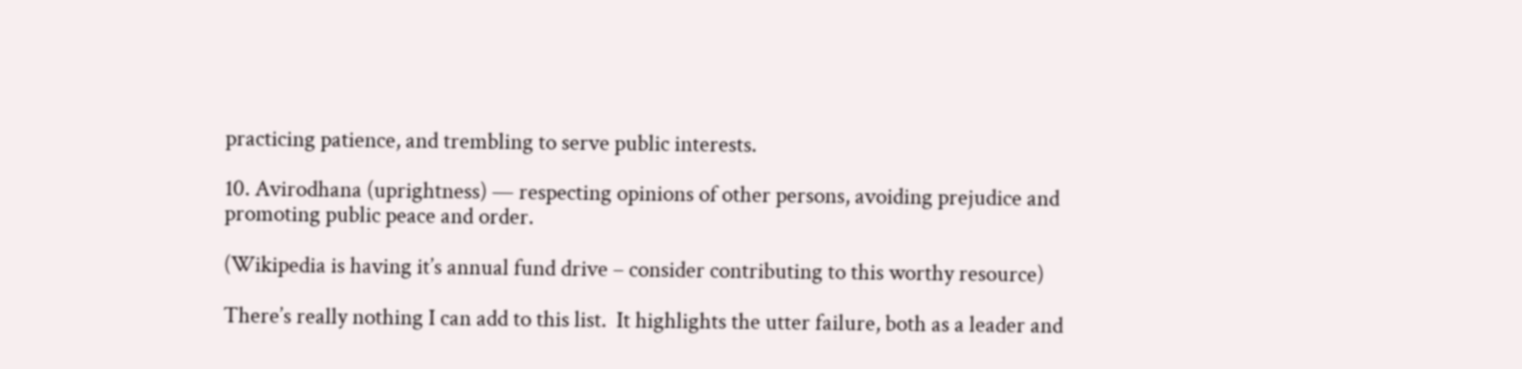practicing patience, and trembling to serve public interests.

10. Avirodhana (uprightness) — respecting opinions of other persons, avoiding prejudice and promoting public peace and order.

(Wikipedia is having it’s annual fund drive – consider contributing to this worthy resource)

There’s really nothing I can add to this list.  It highlights the utter failure, both as a leader and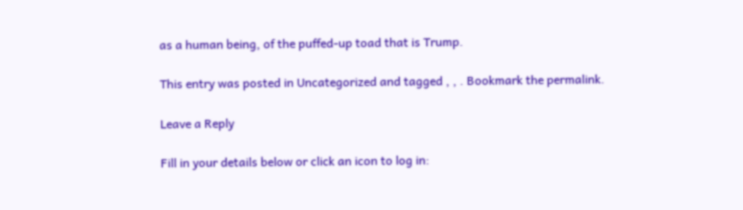as a human being, of the puffed-up toad that is Trump.

This entry was posted in Uncategorized and tagged , , . Bookmark the permalink.

Leave a Reply

Fill in your details below or click an icon to log in: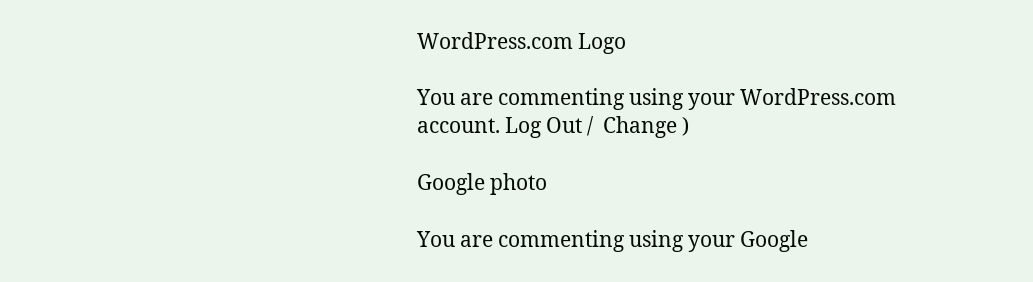WordPress.com Logo

You are commenting using your WordPress.com account. Log Out /  Change )

Google photo

You are commenting using your Google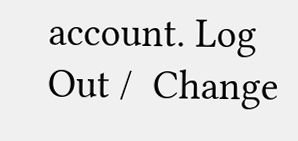account. Log Out /  Change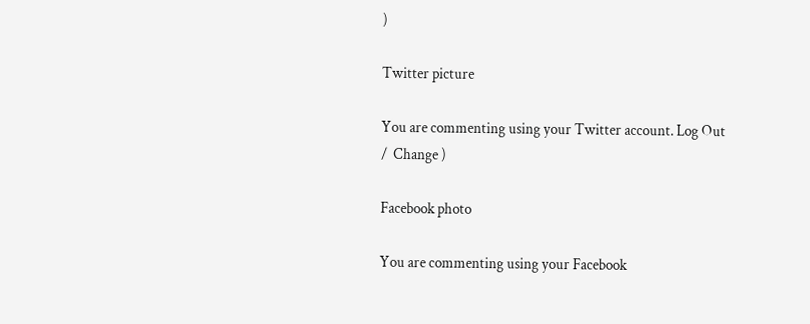)

Twitter picture

You are commenting using your Twitter account. Log Out /  Change )

Facebook photo

You are commenting using your Facebook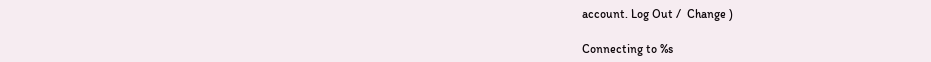account. Log Out /  Change )

Connecting to %s